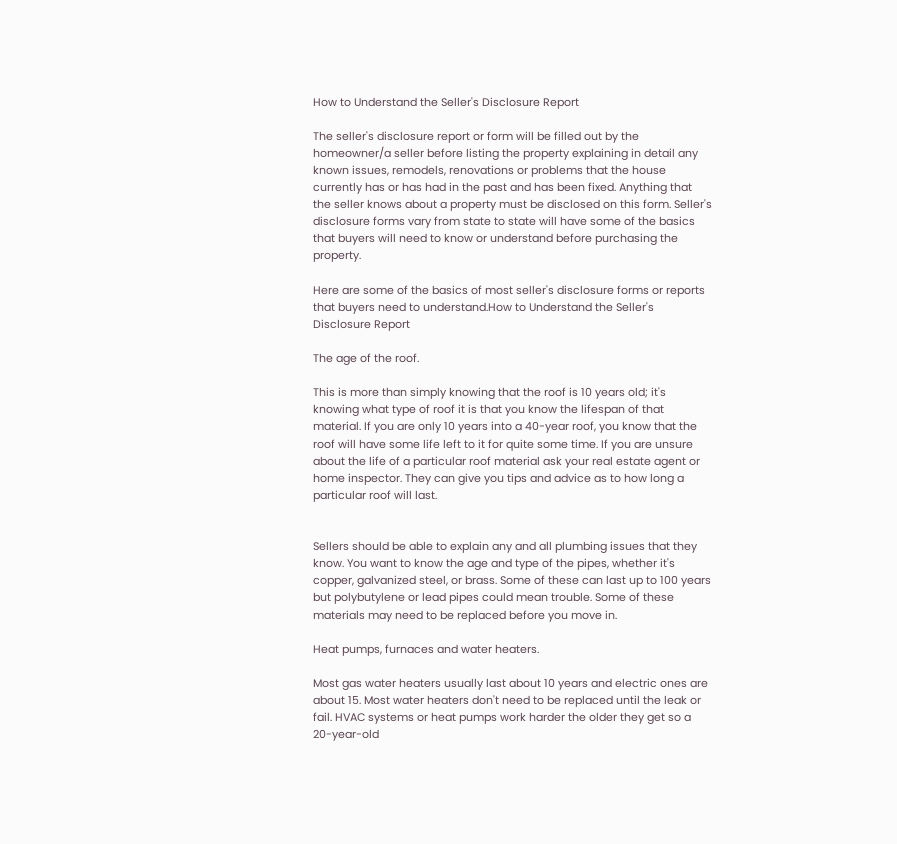How to Understand the Seller's Disclosure Report

The seller's disclosure report or form will be filled out by the homeowner/a seller before listing the property explaining in detail any known issues, remodels, renovations or problems that the house currently has or has had in the past and has been fixed. Anything that the seller knows about a property must be disclosed on this form. Seller's disclosure forms vary from state to state will have some of the basics that buyers will need to know or understand before purchasing the property.

Here are some of the basics of most seller's disclosure forms or reports that buyers need to understand.How to Understand the Seller's Disclosure Report

The age of the roof.

This is more than simply knowing that the roof is 10 years old; it's knowing what type of roof it is that you know the lifespan of that material. If you are only 10 years into a 40-year roof, you know that the roof will have some life left to it for quite some time. If you are unsure about the life of a particular roof material ask your real estate agent or home inspector. They can give you tips and advice as to how long a particular roof will last.


Sellers should be able to explain any and all plumbing issues that they know. You want to know the age and type of the pipes, whether it's copper, galvanized steel, or brass. Some of these can last up to 100 years but polybutylene or lead pipes could mean trouble. Some of these materials may need to be replaced before you move in.

Heat pumps, furnaces and water heaters.

Most gas water heaters usually last about 10 years and electric ones are about 15. Most water heaters don't need to be replaced until the leak or fail. HVAC systems or heat pumps work harder the older they get so a 20-year-old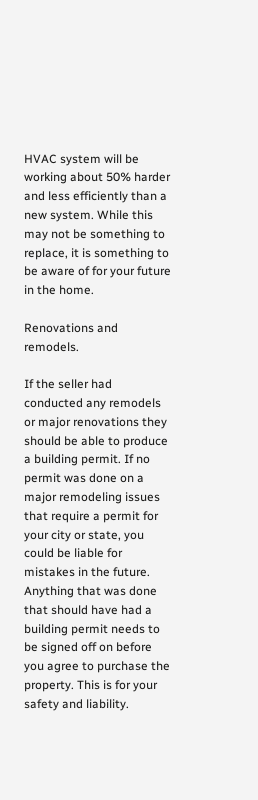HVAC system will be working about 50% harder and less efficiently than a new system. While this may not be something to replace, it is something to be aware of for your future in the home.

Renovations and remodels.

If the seller had conducted any remodels or major renovations they should be able to produce a building permit. If no permit was done on a major remodeling issues that require a permit for your city or state, you could be liable for mistakes in the future. Anything that was done that should have had a building permit needs to be signed off on before you agree to purchase the property. This is for your safety and liability.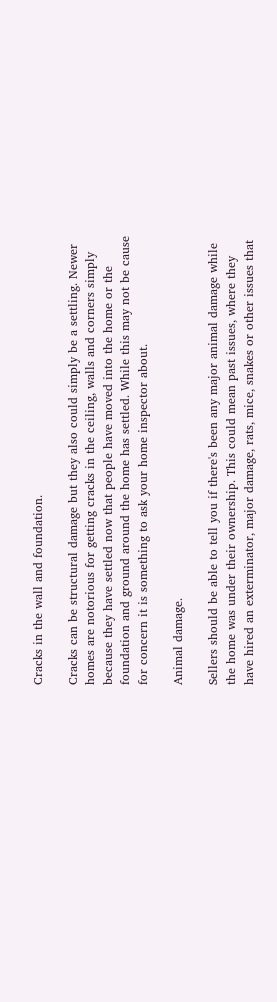Cracks in the wall and foundation.

Cracks can be structural damage but they also could simply be a settling. Newer homes are notorious for getting cracks in the ceiling, walls and corners simply because they have settled now that people have moved into the home or the foundation and ground around the home has settled. While this may not be cause for concern it is something to ask your home inspector about.

Animal damage.

Sellers should be able to tell you if there's been any major animal damage while the home was under their ownership. This could mean past issues, where they have hired an exterminator, major damage, rats, mice, snakes or other issues that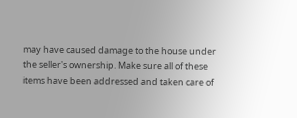may have caused damage to the house under the seller's ownership. Make sure all of these items have been addressed and taken care of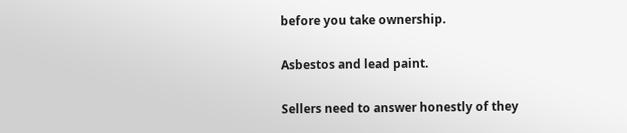before you take ownership.

Asbestos and lead paint.

Sellers need to answer honestly of they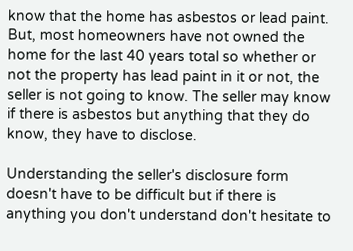know that the home has asbestos or lead paint. But, most homeowners have not owned the home for the last 40 years total so whether or not the property has lead paint in it or not, the seller is not going to know. The seller may know if there is asbestos but anything that they do know, they have to disclose.

Understanding the seller's disclosure form doesn't have to be difficult but if there is anything you don't understand don't hesitate to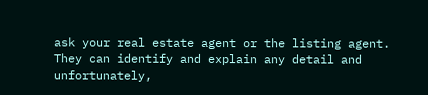ask your real estate agent or the listing agent. They can identify and explain any detail and unfortunately,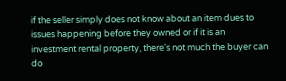if the seller simply does not know about an item dues to issues happening before they owned or if it is an investment rental property, there's not much the buyer can do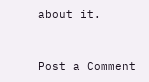about it.


Post a Comment